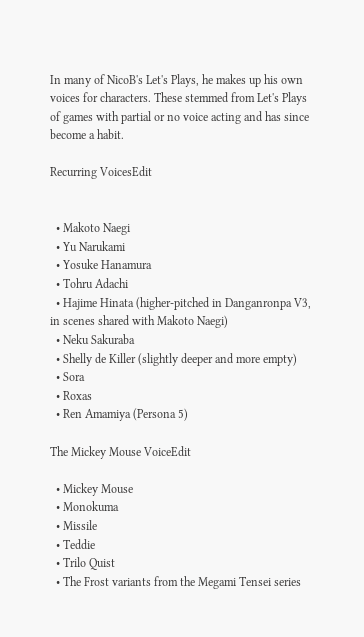In many of NicoB's Let's Plays, he makes up his own voices for characters. These stemmed from Let's Plays of games with partial or no voice acting and has since become a habit.

Recurring VoicesEdit


  • Makoto Naegi
  • Yu Narukami
  • Yosuke Hanamura
  • Tohru Adachi
  • Hajime Hinata (higher-pitched in Danganronpa V3, in scenes shared with Makoto Naegi)
  • Neku Sakuraba
  • Shelly de Killer (slightly deeper and more empty)
  • Sora
  • Roxas
  • Ren Amamiya (Persona 5)

The Mickey Mouse VoiceEdit

  • Mickey Mouse
  • Monokuma
  • Missile
  • Teddie
  • Trilo Quist
  • The Frost variants from the Megami Tensei series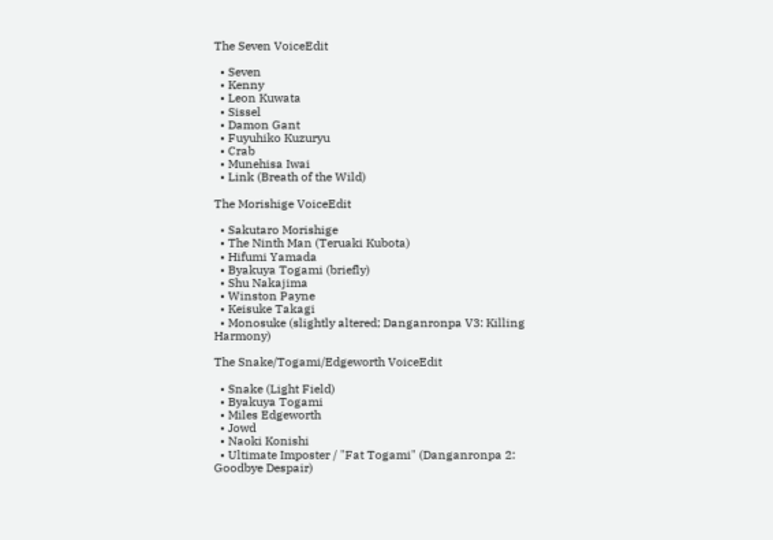The Seven VoiceEdit

  • Seven
  • Kenny
  • Leon Kuwata
  • Sissel
  • Damon Gant
  • Fuyuhiko Kuzuryu
  • Crab
  • Munehisa Iwai
  • Link (Breath of the Wild)

The Morishige VoiceEdit

  • Sakutaro Morishige
  • The Ninth Man (Teruaki Kubota)
  • Hifumi Yamada
  • Byakuya Togami (briefly)
  • Shu Nakajima
  • Winston Payne
  • Keisuke Takagi
  • Monosuke (slightly altered; Danganronpa V3: Killing Harmony)

The Snake/Togami/Edgeworth VoiceEdit

  • Snake (Light Field)
  • Byakuya Togami
  • Miles Edgeworth
  • Jowd
  • Naoki Konishi
  • Ultimate Imposter / "Fat Togami" (Danganronpa 2: Goodbye Despair)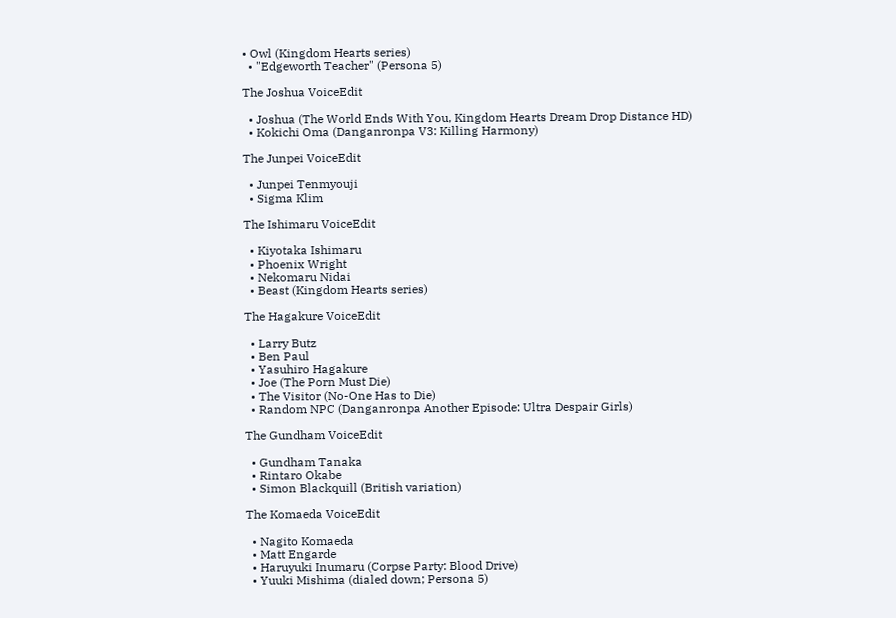• Owl (Kingdom Hearts series)
  • "Edgeworth Teacher" (Persona 5)

The Joshua VoiceEdit

  • Joshua (The World Ends With You, Kingdom Hearts Dream Drop Distance HD)
  • Kokichi Oma (Danganronpa V3: Killing Harmony)

The Junpei VoiceEdit

  • Junpei Tenmyouji
  • Sigma Klim

The Ishimaru VoiceEdit

  • Kiyotaka Ishimaru
  • Phoenix Wright
  • Nekomaru Nidai
  • Beast (Kingdom Hearts series)

The Hagakure VoiceEdit

  • Larry Butz
  • Ben Paul
  • Yasuhiro Hagakure
  • Joe (The Porn Must Die)
  • The Visitor (No-One Has to Die)
  • Random NPC (Danganronpa Another Episode: Ultra Despair Girls)

The Gundham VoiceEdit

  • Gundham Tanaka
  • Rintaro Okabe
  • Simon Blackquill (British variation)

The Komaeda VoiceEdit

  • Nagito Komaeda
  • Matt Engarde
  • Haruyuki Inumaru (Corpse Party: Blood Drive)
  • Yuuki Mishima (dialed down; Persona 5)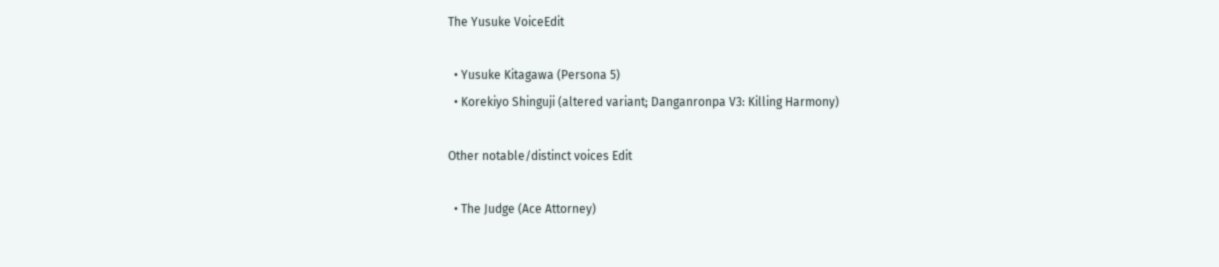The Yusuke VoiceEdit

  • Yusuke Kitagawa (Persona 5)
  • Korekiyo Shinguji (altered variant; Danganronpa V3: Killing Harmony)

Other notable/distinct voices Edit

  • The Judge (Ace Attorney)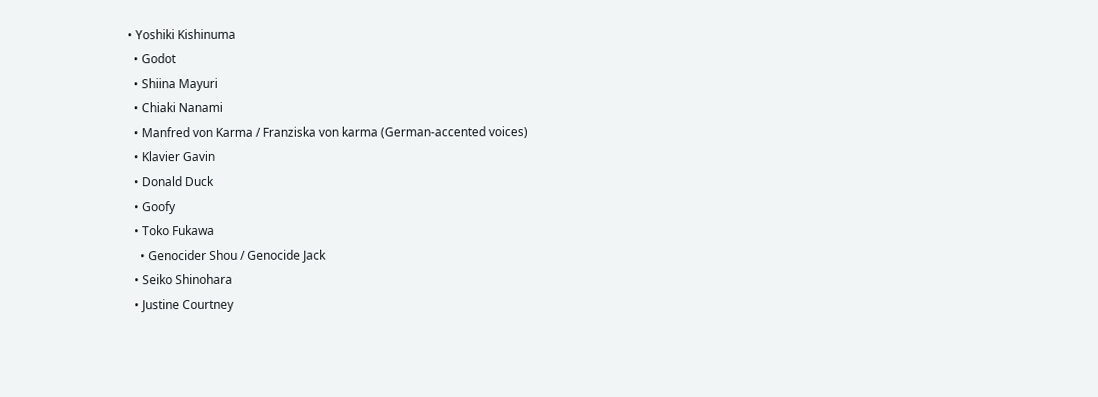• Yoshiki Kishinuma
  • Godot
  • Shiina Mayuri
  • Chiaki Nanami
  • Manfred von Karma / Franziska von karma (German-accented voices)
  • Klavier Gavin
  • Donald Duck
  • Goofy
  • Toko Fukawa
    • Genocider Shou / Genocide Jack
  • Seiko Shinohara
  • Justine Courtney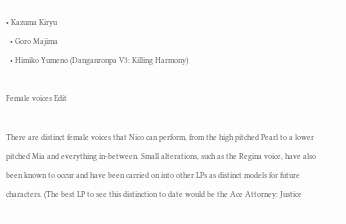• Kazuma Kiryu
  • Goro Majima
  • Himiko Yumeno (Danganronpa V3: Killing Harmony)

Female voices Edit

There are distinct female voices that Nico can perform, from the high pitched Pearl to a lower pitched Mia and everything in-between. Small alterations, such as the Regina voice, have also been known to occur and have been carried on into other LPs as distinct models for future characters. (The best LP to see this distinction to date would be the Ace Attorney: Justice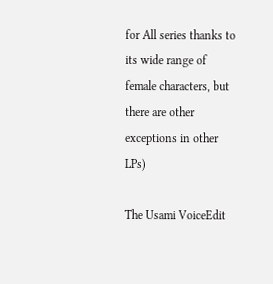for All series thanks to its wide range of female characters, but there are other exceptions in other LPs)

The Usami VoiceEdit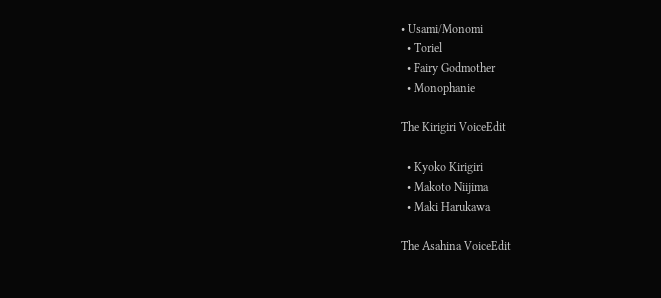• Usami/Monomi
  • Toriel
  • Fairy Godmother
  • Monophanie

The Kirigiri VoiceEdit

  • Kyoko Kirigiri
  • Makoto Niijima
  • Maki Harukawa

The Asahina VoiceEdit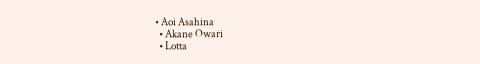• Aoi Asahina
  • Akane Owari
  • Lotta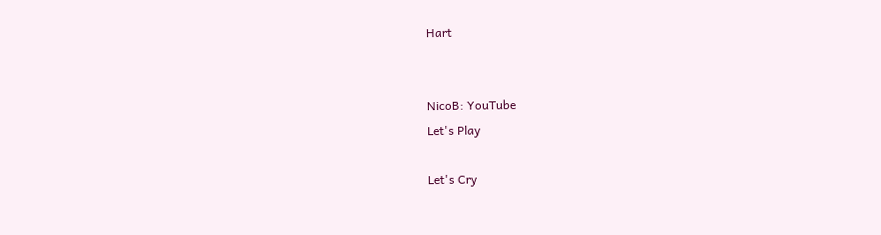Hart


NicoB: YouTube
Let's Play

Let's Cry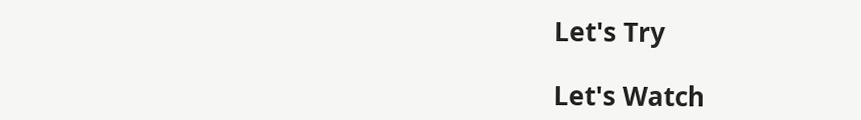Let's Try

Let's Watch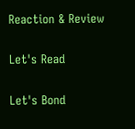Reaction & Review

Let's Read

Let's Bond